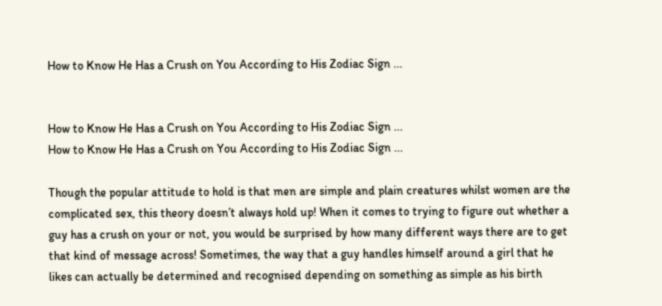How to Know He Has a Crush on You According to His Zodiac Sign ...


How to Know He Has a Crush on You According to His Zodiac Sign ...
How to Know He Has a Crush on You According to His Zodiac Sign ...

Though the popular attitude to hold is that men are simple and plain creatures whilst women are the complicated sex, this theory doesn’t always hold up! When it comes to trying to figure out whether a guy has a crush on your or not, you would be surprised by how many different ways there are to get that kind of message across! Sometimes, the way that a guy handles himself around a girl that he likes can actually be determined and recognised depending on something as simple as his birth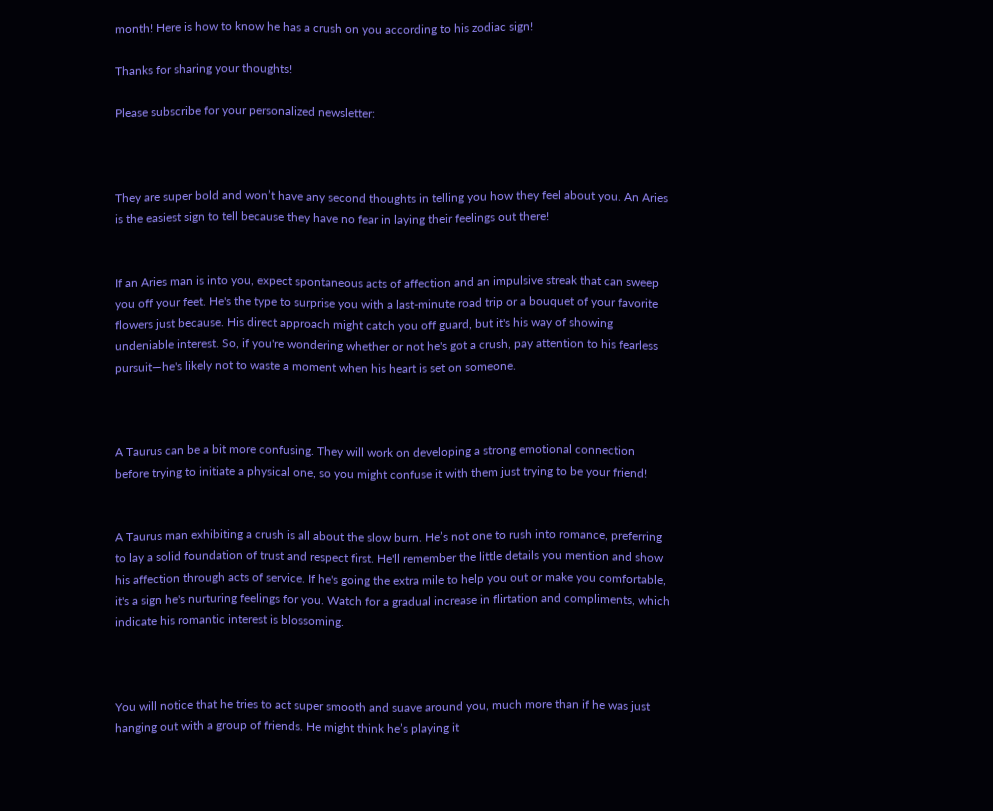month! Here is how to know he has a crush on you according to his zodiac sign!

Thanks for sharing your thoughts!

Please subscribe for your personalized newsletter:



They are super bold and won’t have any second thoughts in telling you how they feel about you. An Aries is the easiest sign to tell because they have no fear in laying their feelings out there!


If an Aries man is into you, expect spontaneous acts of affection and an impulsive streak that can sweep you off your feet. He's the type to surprise you with a last-minute road trip or a bouquet of your favorite flowers just because. His direct approach might catch you off guard, but it's his way of showing undeniable interest. So, if you're wondering whether or not he's got a crush, pay attention to his fearless pursuit—he's likely not to waste a moment when his heart is set on someone.



A Taurus can be a bit more confusing. They will work on developing a strong emotional connection before trying to initiate a physical one, so you might confuse it with them just trying to be your friend!


A Taurus man exhibiting a crush is all about the slow burn. He’s not one to rush into romance, preferring to lay a solid foundation of trust and respect first. He'll remember the little details you mention and show his affection through acts of service. If he's going the extra mile to help you out or make you comfortable, it's a sign he's nurturing feelings for you. Watch for a gradual increase in flirtation and compliments, which indicate his romantic interest is blossoming.



You will notice that he tries to act super smooth and suave around you, much more than if he was just hanging out with a group of friends. He might think he’s playing it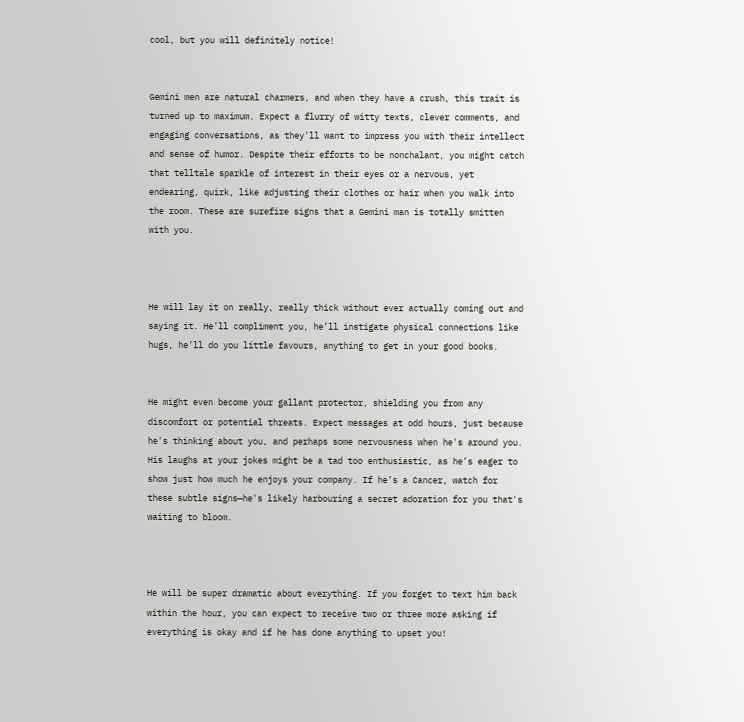cool, but you will definitely notice!


Gemini men are natural charmers, and when they have a crush, this trait is turned up to maximum. Expect a flurry of witty texts, clever comments, and engaging conversations, as they'll want to impress you with their intellect and sense of humor. Despite their efforts to be nonchalant, you might catch that telltale sparkle of interest in their eyes or a nervous, yet endearing, quirk, like adjusting their clothes or hair when you walk into the room. These are surefire signs that a Gemini man is totally smitten with you.



He will lay it on really, really thick without ever actually coming out and saying it. He’ll compliment you, he’ll instigate physical connections like hugs, he’ll do you little favours, anything to get in your good books.


He might even become your gallant protector, shielding you from any discomfort or potential threats. Expect messages at odd hours, just because he's thinking about you, and perhaps some nervousness when he's around you. His laughs at your jokes might be a tad too enthusiastic, as he’s eager to show just how much he enjoys your company. If he’s a Cancer, watch for these subtle signs—he's likely harbouring a secret adoration for you that's waiting to bloom.



He will be super dramatic about everything. If you forget to text him back within the hour, you can expect to receive two or three more asking if everything is okay and if he has done anything to upset you!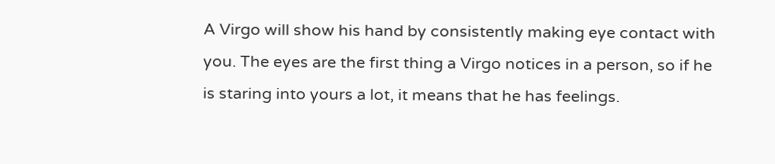A Virgo will show his hand by consistently making eye contact with you. The eyes are the first thing a Virgo notices in a person, so if he is staring into yours a lot, it means that he has feelings.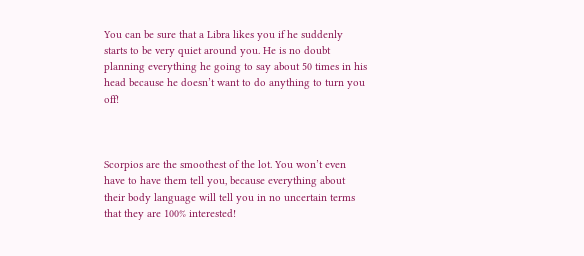You can be sure that a Libra likes you if he suddenly starts to be very quiet around you. He is no doubt planning everything he going to say about 50 times in his head because he doesn’t want to do anything to turn you off!



Scorpios are the smoothest of the lot. You won’t even have to have them tell you, because everything about their body language will tell you in no uncertain terms that they are 100% interested!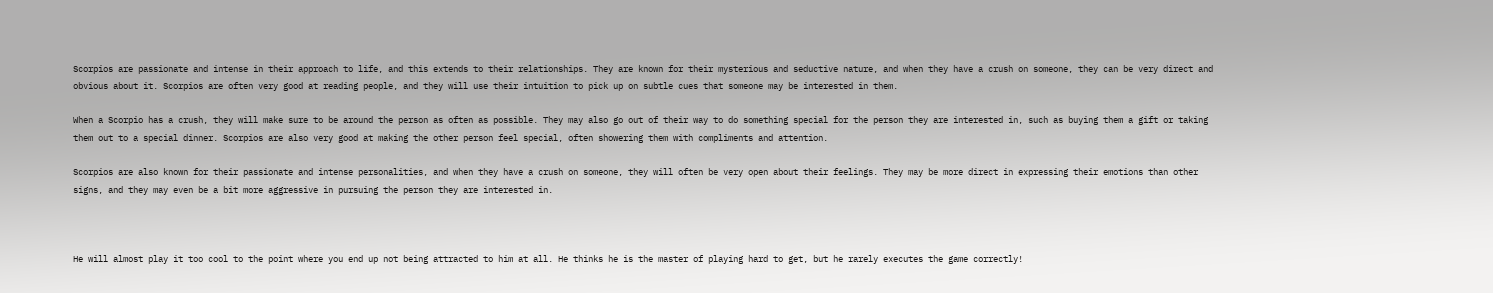Scorpios are passionate and intense in their approach to life, and this extends to their relationships. They are known for their mysterious and seductive nature, and when they have a crush on someone, they can be very direct and obvious about it. Scorpios are often very good at reading people, and they will use their intuition to pick up on subtle cues that someone may be interested in them.

When a Scorpio has a crush, they will make sure to be around the person as often as possible. They may also go out of their way to do something special for the person they are interested in, such as buying them a gift or taking them out to a special dinner. Scorpios are also very good at making the other person feel special, often showering them with compliments and attention.

Scorpios are also known for their passionate and intense personalities, and when they have a crush on someone, they will often be very open about their feelings. They may be more direct in expressing their emotions than other signs, and they may even be a bit more aggressive in pursuing the person they are interested in.



He will almost play it too cool to the point where you end up not being attracted to him at all. He thinks he is the master of playing hard to get, but he rarely executes the game correctly!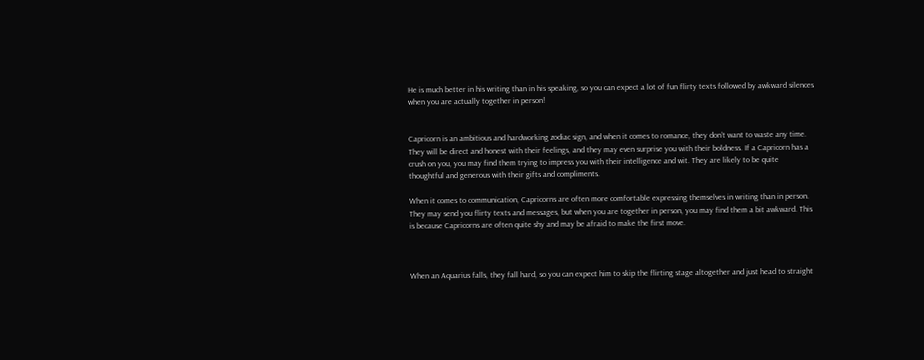He is much better in his writing than in his speaking, so you can expect a lot of fun flirty texts followed by awkward silences when you are actually together in person!


Capricorn is an ambitious and hardworking zodiac sign, and when it comes to romance, they don’t want to waste any time. They will be direct and honest with their feelings, and they may even surprise you with their boldness. If a Capricorn has a crush on you, you may find them trying to impress you with their intelligence and wit. They are likely to be quite thoughtful and generous with their gifts and compliments.

When it comes to communication, Capricorns are often more comfortable expressing themselves in writing than in person. They may send you flirty texts and messages, but when you are together in person, you may find them a bit awkward. This is because Capricorns are often quite shy and may be afraid to make the first move.



When an Aquarius falls, they fall hard, so you can expect him to skip the flirting stage altogether and just head to straight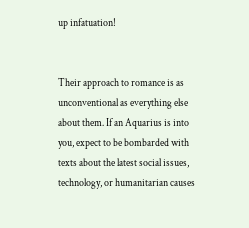up infatuation!


Their approach to romance is as unconventional as everything else about them. If an Aquarius is into you, expect to be bombarded with texts about the latest social issues, technology, or humanitarian causes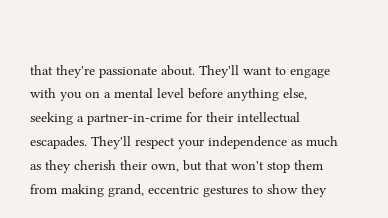that they're passionate about. They'll want to engage with you on a mental level before anything else, seeking a partner-in-crime for their intellectual escapades. They'll respect your independence as much as they cherish their own, but that won't stop them from making grand, eccentric gestures to show they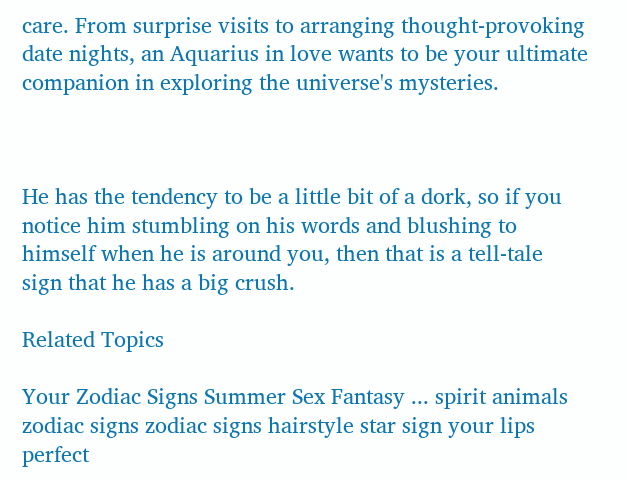care. From surprise visits to arranging thought-provoking date nights, an Aquarius in love wants to be your ultimate companion in exploring the universe's mysteries.



He has the tendency to be a little bit of a dork, so if you notice him stumbling on his words and blushing to himself when he is around you, then that is a tell-tale sign that he has a big crush.

Related Topics

Your Zodiac Signs Summer Sex Fantasy ... spirit animals zodiac signs zodiac signs hairstyle star sign your lips perfect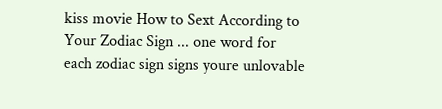kiss movie How to Sext According to Your Zodiac Sign ... one word for each zodiac sign signs youre unlovable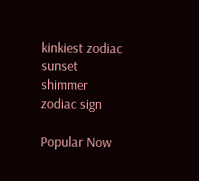kinkiest zodiac sunset shimmer zodiac sign

Popular Now